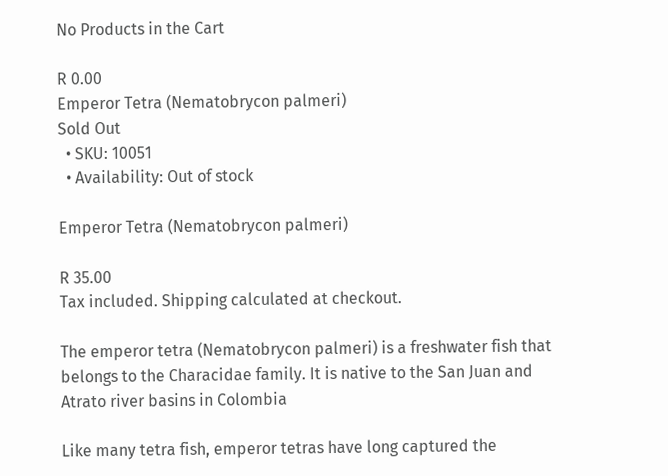No Products in the Cart

R 0.00
Emperor Tetra (Nematobrycon palmeri)
Sold Out
  • SKU: 10051
  • Availability: Out of stock

Emperor Tetra (Nematobrycon palmeri)

R 35.00
Tax included. Shipping calculated at checkout.

The emperor tetra (Nematobrycon palmeri) is a freshwater fish that belongs to the Characidae family. It is native to the San Juan and Atrato river basins in Colombia

Like many tetra fish, emperor tetras have long captured the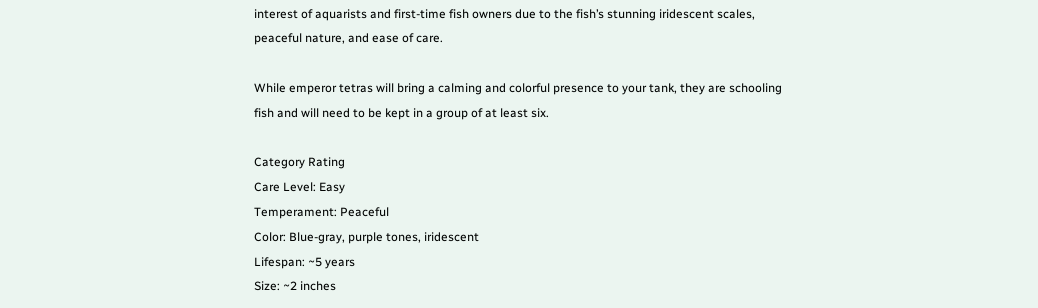interest of aquarists and first-time fish owners due to the fish’s stunning iridescent scales, peaceful nature, and ease of care.

While emperor tetras will bring a calming and colorful presence to your tank, they are schooling fish and will need to be kept in a group of at least six.

Category Rating
Care Level: Easy
Temperament: Peaceful
Color: Blue-gray, purple tones, iridescent
Lifespan: ~5 years
Size: ~2 inches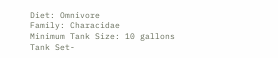Diet: Omnivore
Family: Characidae
Minimum Tank Size: 10 gallons
Tank Set-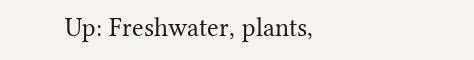Up: Freshwater, plants,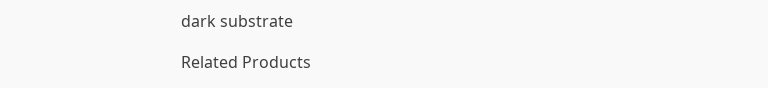dark substrate

Related Products